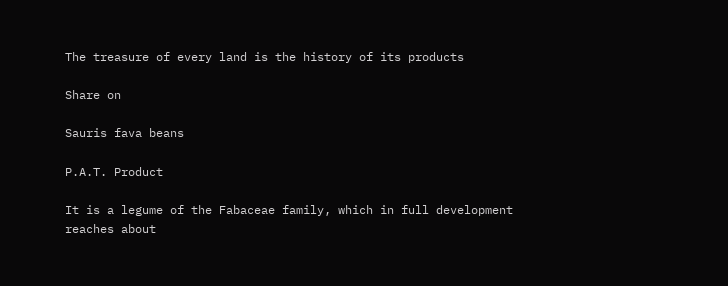The treasure of every land is the history of its products

Share on

Sauris fava beans

P.A.T. Product

It is a legume of the Fabaceae family, which in full development reaches about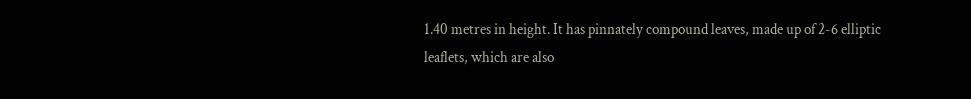1.40 metres in height. It has pinnately compound leaves, made up of 2-6 elliptic leaflets, which are also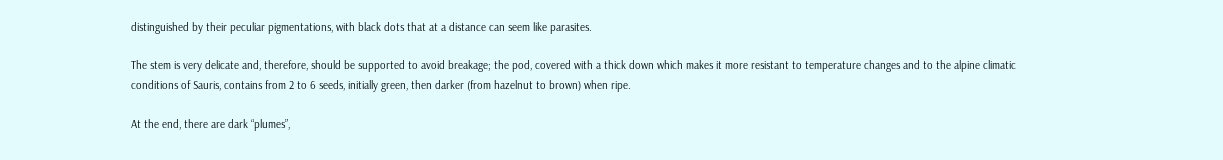distinguished by their peculiar pigmentations, with black dots that at a distance can seem like parasites.

The stem is very delicate and, therefore, should be supported to avoid breakage; the pod, covered with a thick down which makes it more resistant to temperature changes and to the alpine climatic conditions of Sauris, contains from 2 to 6 seeds, initially green, then darker (from hazelnut to brown) when ripe.

At the end, there are dark “plumes”,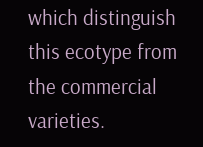which distinguish this ecotype from the commercial varieties.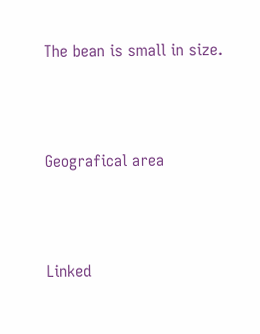The bean is small in size.



Geografical area



Linked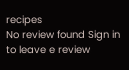recipes
No review found Sign in to leave e review